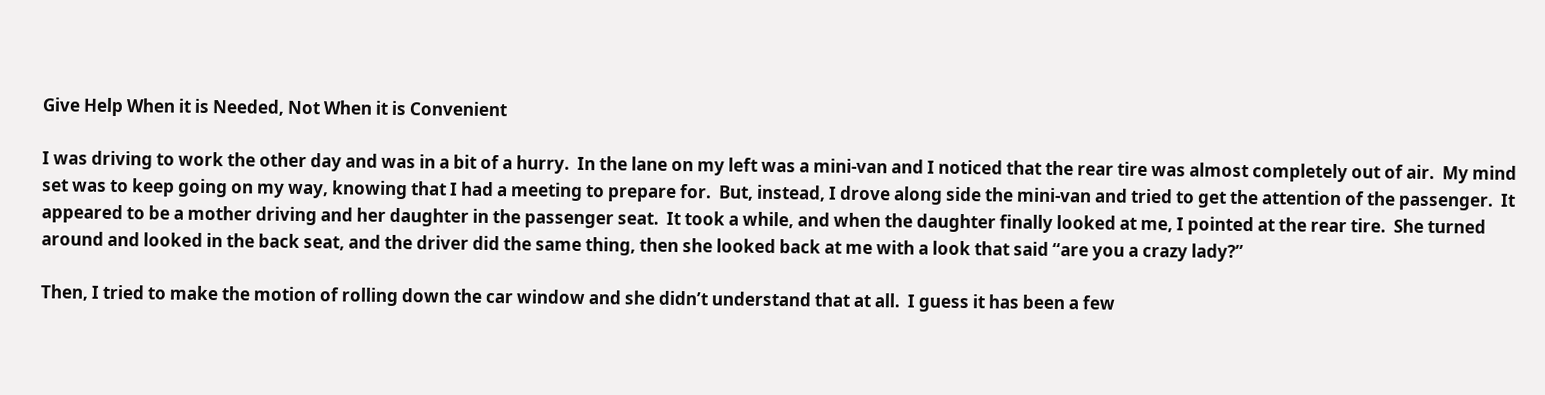Give Help When it is Needed, Not When it is Convenient

I was driving to work the other day and was in a bit of a hurry.  In the lane on my left was a mini-van and I noticed that the rear tire was almost completely out of air.  My mind set was to keep going on my way, knowing that I had a meeting to prepare for.  But, instead, I drove along side the mini-van and tried to get the attention of the passenger.  It appeared to be a mother driving and her daughter in the passenger seat.  It took a while, and when the daughter finally looked at me, I pointed at the rear tire.  She turned around and looked in the back seat, and the driver did the same thing, then she looked back at me with a look that said “are you a crazy lady?”

Then, I tried to make the motion of rolling down the car window and she didn’t understand that at all.  I guess it has been a few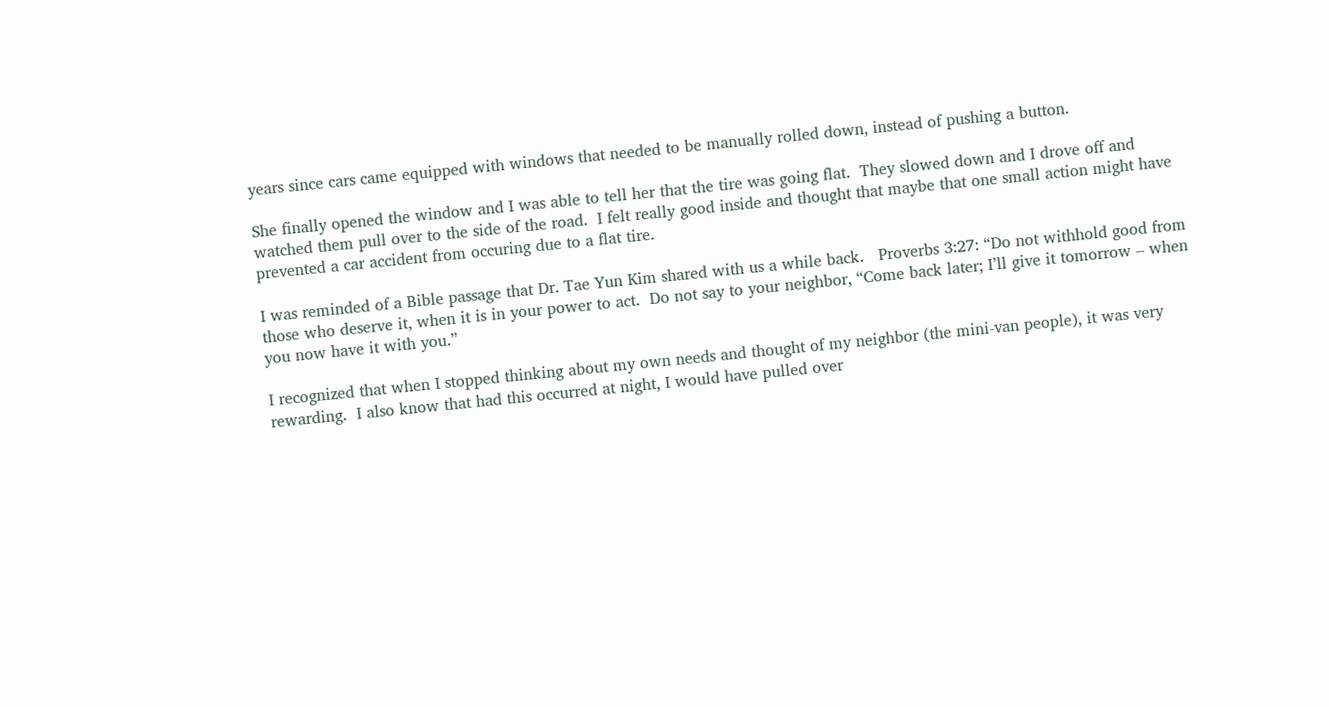years since cars came equipped with windows that needed to be manually rolled down, instead of pushing a button.

She finally opened the window and I was able to tell her that the tire was going flat.  They slowed down and I drove off and watched them pull over to the side of the road.  I felt really good inside and thought that maybe that one small action might have prevented a car accident from occuring due to a flat tire.

I was reminded of a Bible passage that Dr. Tae Yun Kim shared with us a while back.   Proverbs 3:27: “Do not withhold good from those who deserve it, when it is in your power to act.  Do not say to your neighbor, “Come back later; I’ll give it tomorrow – when you now have it with you.”

I recognized that when I stopped thinking about my own needs and thought of my neighbor (the mini-van people), it was very rewarding.  I also know that had this occurred at night, I would have pulled over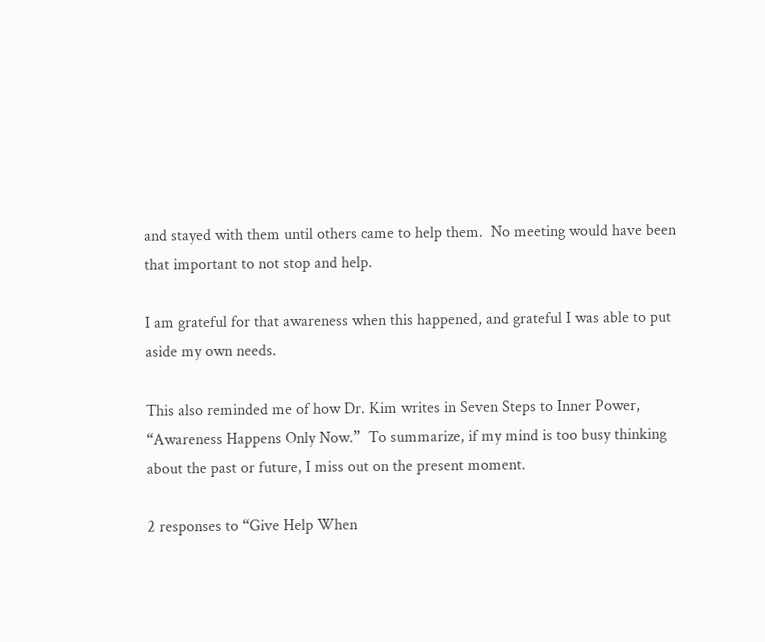and stayed with them until others came to help them.  No meeting would have been that important to not stop and help.

I am grateful for that awareness when this happened, and grateful I was able to put aside my own needs.

This also reminded me of how Dr. Kim writes in Seven Steps to Inner Power, “Awareness Happens Only Now.”  To summarize, if my mind is too busy thinking about the past or future, I miss out on the present moment.

2 responses to “Give Help When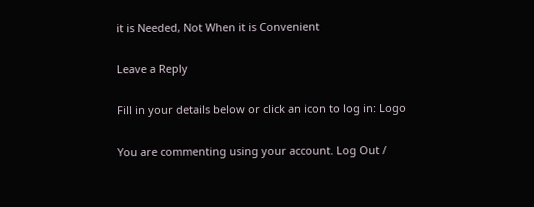it is Needed, Not When it is Convenient

Leave a Reply

Fill in your details below or click an icon to log in: Logo

You are commenting using your account. Log Out /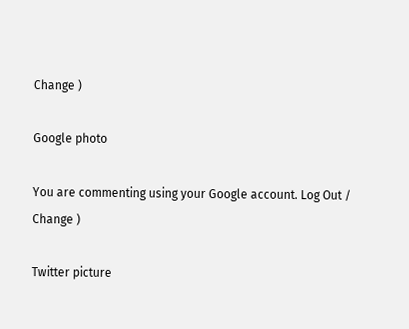Change )

Google photo

You are commenting using your Google account. Log Out /  Change )

Twitter picture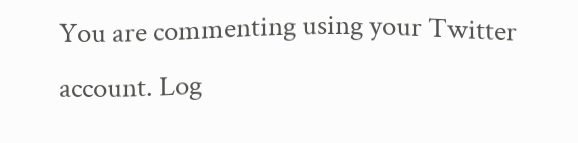You are commenting using your Twitter account. Log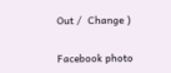Out /  Change )

Facebook photo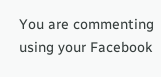You are commenting using your Facebook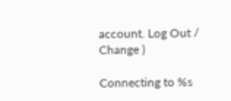account. Log Out /  Change )

Connecting to %s